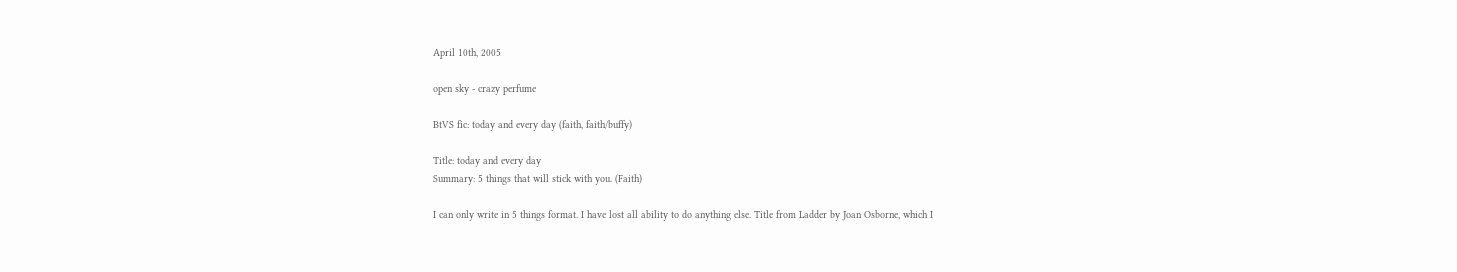April 10th, 2005

open sky - crazy perfume

BtVS fic: today and every day (faith, faith/buffy)

Title: today and every day
Summary: 5 things that will stick with you. (Faith)

I can only write in 5 things format. I have lost all ability to do anything else. Title from Ladder by Joan Osborne, which I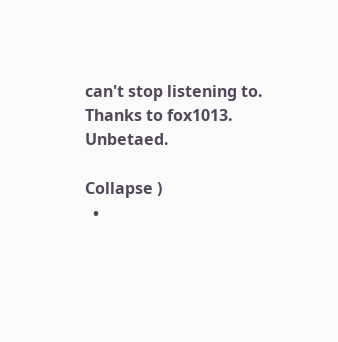can't stop listening to. Thanks to fox1013. Unbetaed.

Collapse )
  •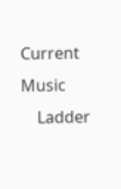Current Music
    Ladder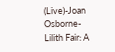(Live)-Joan Osborne-Lilith Fair: A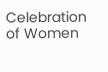Celebration of Women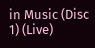in Music (Disc 1) (Live)